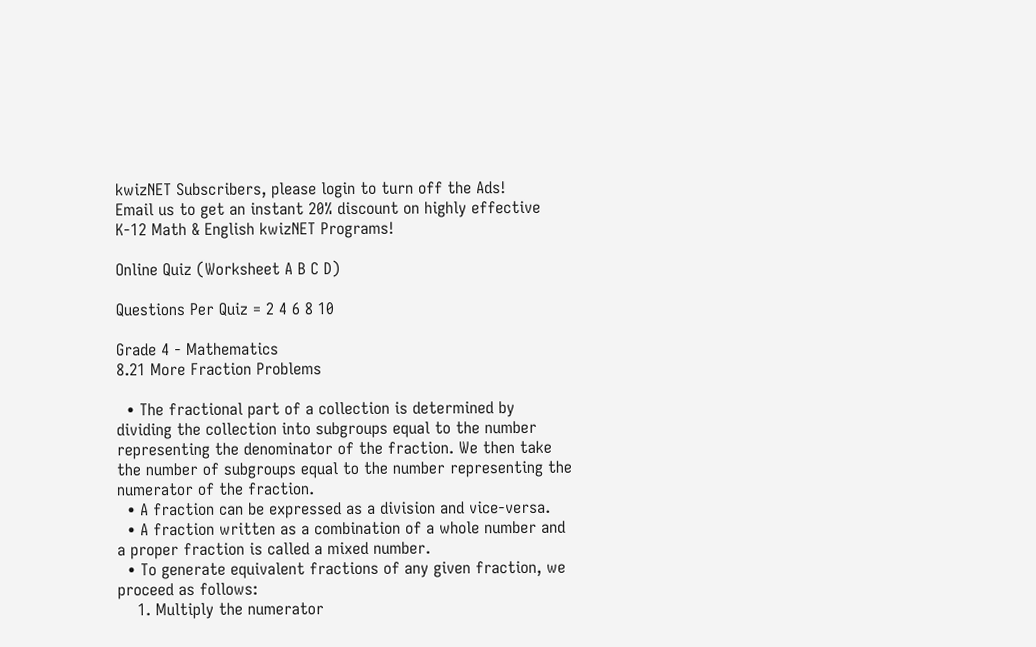kwizNET Subscribers, please login to turn off the Ads!
Email us to get an instant 20% discount on highly effective K-12 Math & English kwizNET Programs!

Online Quiz (Worksheet A B C D)

Questions Per Quiz = 2 4 6 8 10

Grade 4 - Mathematics
8.21 More Fraction Problems

  • The fractional part of a collection is determined by dividing the collection into subgroups equal to the number representing the denominator of the fraction. We then take the number of subgroups equal to the number representing the numerator of the fraction.
  • A fraction can be expressed as a division and vice-versa.
  • A fraction written as a combination of a whole number and a proper fraction is called a mixed number.
  • To generate equivalent fractions of any given fraction, we proceed as follows:
    1. Multiply the numerator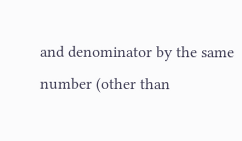and denominator by the same number (other than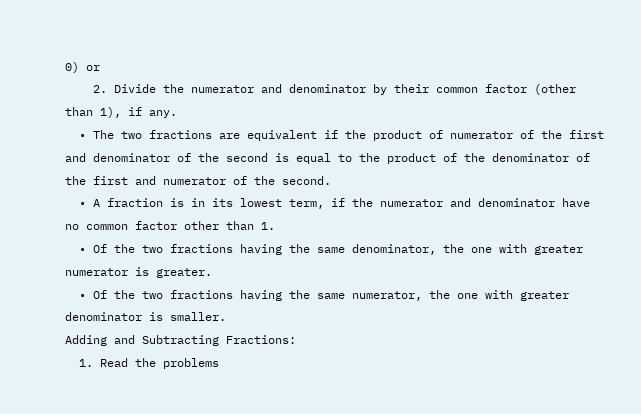0) or
    2. Divide the numerator and denominator by their common factor (other than 1), if any.
  • The two fractions are equivalent if the product of numerator of the first and denominator of the second is equal to the product of the denominator of the first and numerator of the second.
  • A fraction is in its lowest term, if the numerator and denominator have no common factor other than 1.
  • Of the two fractions having the same denominator, the one with greater numerator is greater.
  • Of the two fractions having the same numerator, the one with greater denominator is smaller.
Adding and Subtracting Fractions:
  1. Read the problems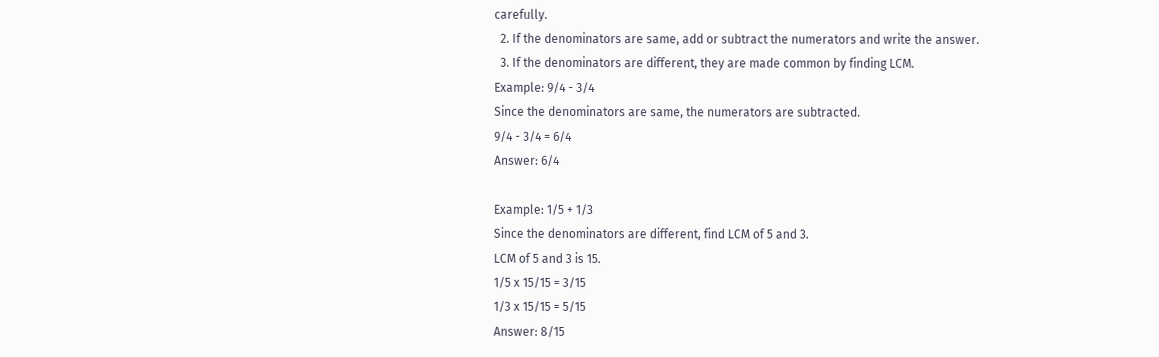carefully.
  2. If the denominators are same, add or subtract the numerators and write the answer.
  3. If the denominators are different, they are made common by finding LCM.
Example: 9/4 - 3/4
Since the denominators are same, the numerators are subtracted.
9/4 - 3/4 = 6/4
Answer: 6/4

Example: 1/5 + 1/3
Since the denominators are different, find LCM of 5 and 3.
LCM of 5 and 3 is 15.
1/5 x 15/15 = 3/15
1/3 x 15/15 = 5/15
Answer: 8/15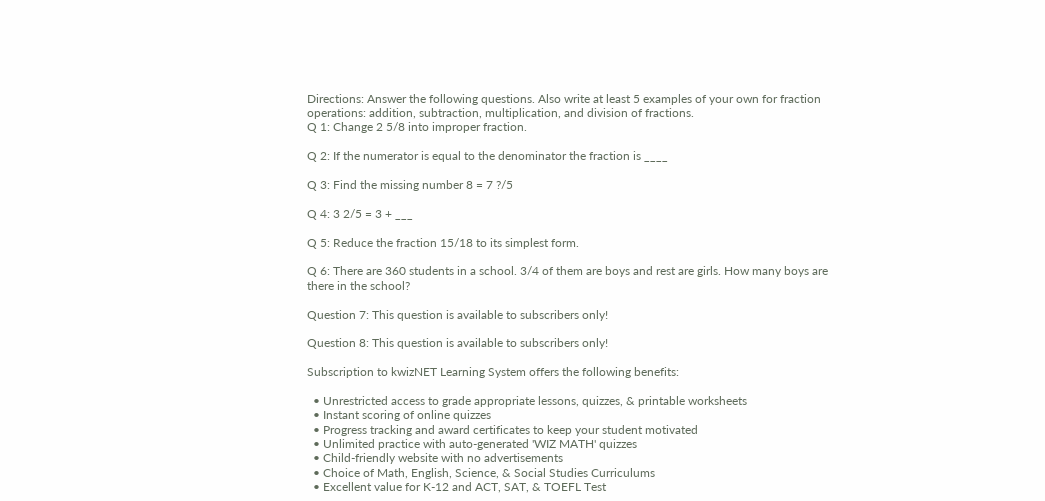Directions: Answer the following questions. Also write at least 5 examples of your own for fraction operations: addition, subtraction, multiplication, and division of fractions.
Q 1: Change 2 5/8 into improper fraction.

Q 2: If the numerator is equal to the denominator the fraction is ____

Q 3: Find the missing number 8 = 7 ?/5

Q 4: 3 2/5 = 3 + ___

Q 5: Reduce the fraction 15/18 to its simplest form.

Q 6: There are 360 students in a school. 3/4 of them are boys and rest are girls. How many boys are there in the school?

Question 7: This question is available to subscribers only!

Question 8: This question is available to subscribers only!

Subscription to kwizNET Learning System offers the following benefits:

  • Unrestricted access to grade appropriate lessons, quizzes, & printable worksheets
  • Instant scoring of online quizzes
  • Progress tracking and award certificates to keep your student motivated
  • Unlimited practice with auto-generated 'WIZ MATH' quizzes
  • Child-friendly website with no advertisements
  • Choice of Math, English, Science, & Social Studies Curriculums
  • Excellent value for K-12 and ACT, SAT, & TOEFL Test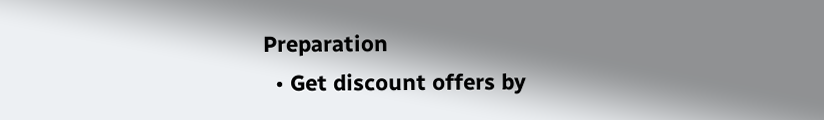Preparation
  • Get discount offers by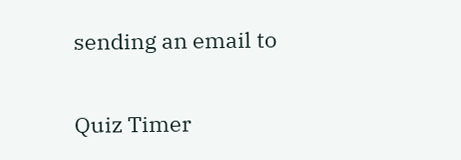sending an email to

Quiz Timer